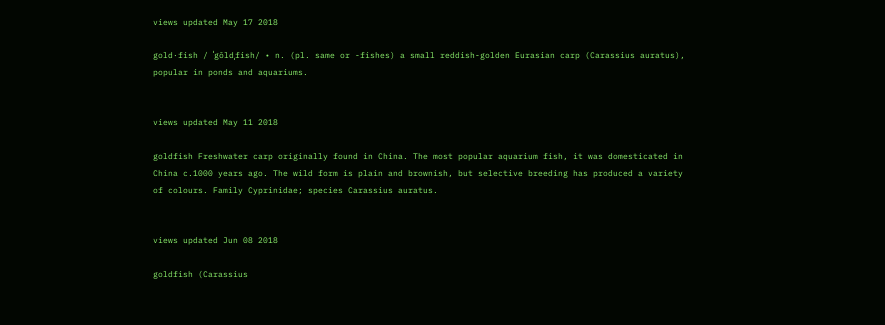views updated May 17 2018

gold·fish / ˈgōldˌfish/ • n. (pl. same or -fishes) a small reddish-golden Eurasian carp (Carassius auratus), popular in ponds and aquariums.


views updated May 11 2018

goldfish Freshwater carp originally found in China. The most popular aquarium fish, it was domesticated in China c.1000 years ago. The wild form is plain and brownish, but selective breeding has produced a variety of colours. Family Cyprinidae; species Carassius auratus.


views updated Jun 08 2018

goldfish (Carassius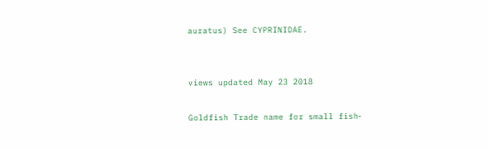auratus) See CYPRINIDAE.


views updated May 23 2018

Goldfish Trade name for small fish‐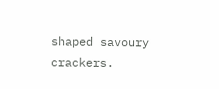shaped savoury crackers.